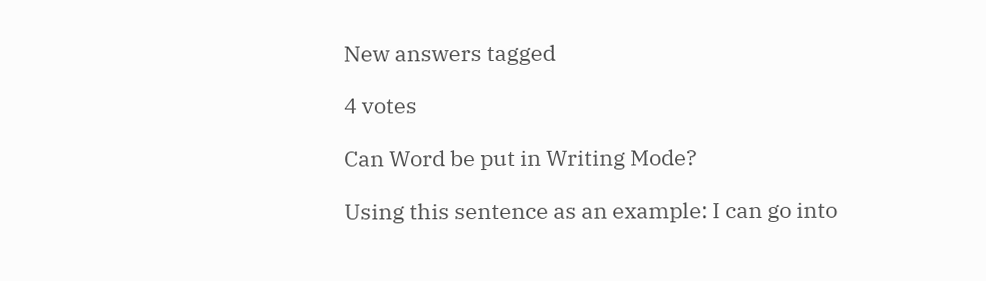New answers tagged

4 votes

Can Word be put in Writing Mode?

Using this sentence as an example: I can go into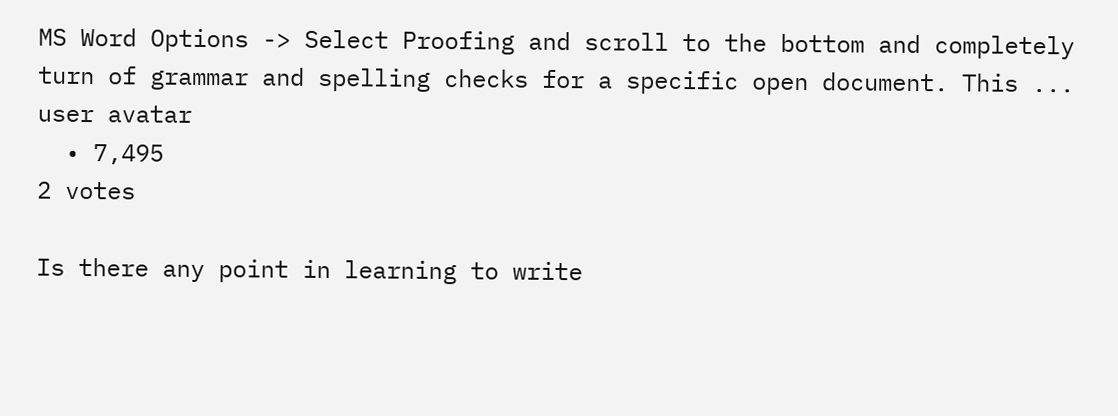MS Word Options -> Select Proofing and scroll to the bottom and completely turn of grammar and spelling checks for a specific open document. This ...
user avatar
  • 7,495
2 votes

Is there any point in learning to write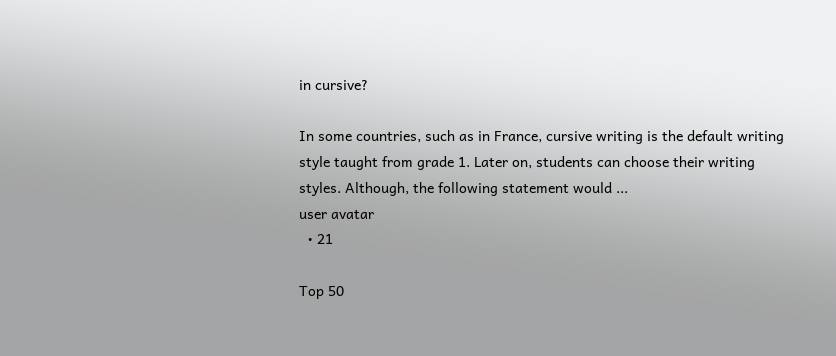in cursive?

In some countries, such as in France, cursive writing is the default writing style taught from grade 1. Later on, students can choose their writing styles. Although, the following statement would ...
user avatar
  • 21

Top 50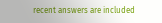recent answers are included